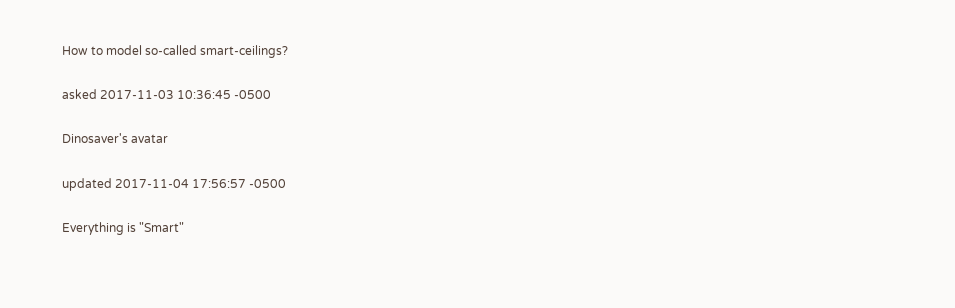How to model so-called smart-ceilings?

asked 2017-11-03 10:36:45 -0500

Dinosaver's avatar

updated 2017-11-04 17:56:57 -0500

Everything is "Smart"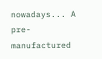nowadays... A pre-manufactured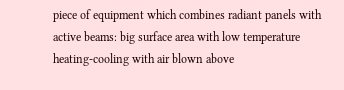piece of equipment which combines radiant panels with active beams: big surface area with low temperature heating-cooling with air blown above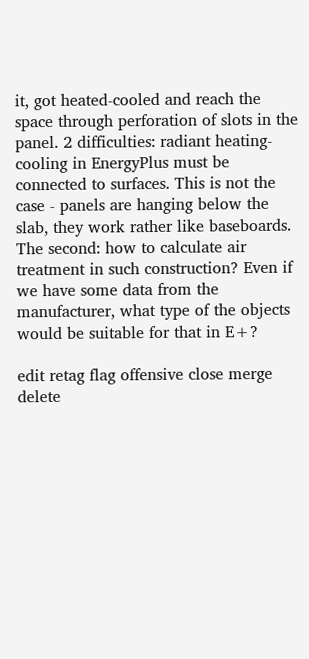it, got heated-cooled and reach the space through perforation of slots in the panel. 2 difficulties: radiant heating-cooling in EnergyPlus must be connected to surfaces. This is not the case - panels are hanging below the slab, they work rather like baseboards. The second: how to calculate air treatment in such construction? Even if we have some data from the manufacturer, what type of the objects would be suitable for that in E+?

edit retag flag offensive close merge delete